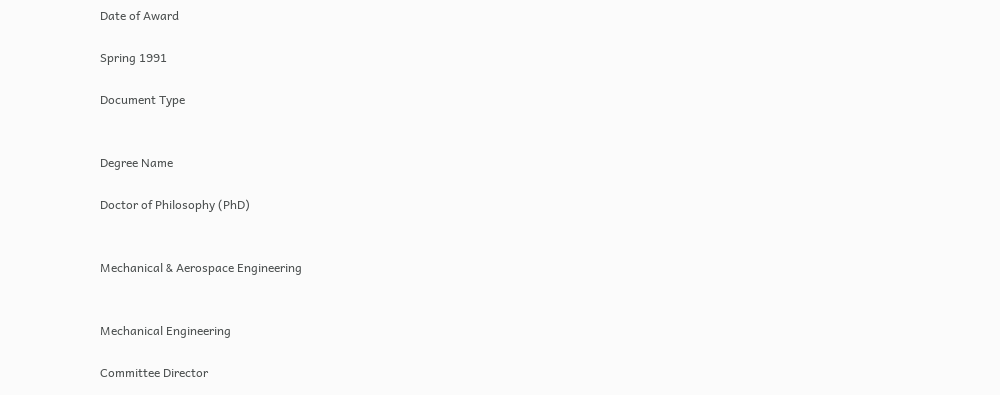Date of Award

Spring 1991

Document Type


Degree Name

Doctor of Philosophy (PhD)


Mechanical & Aerospace Engineering


Mechanical Engineering

Committee Director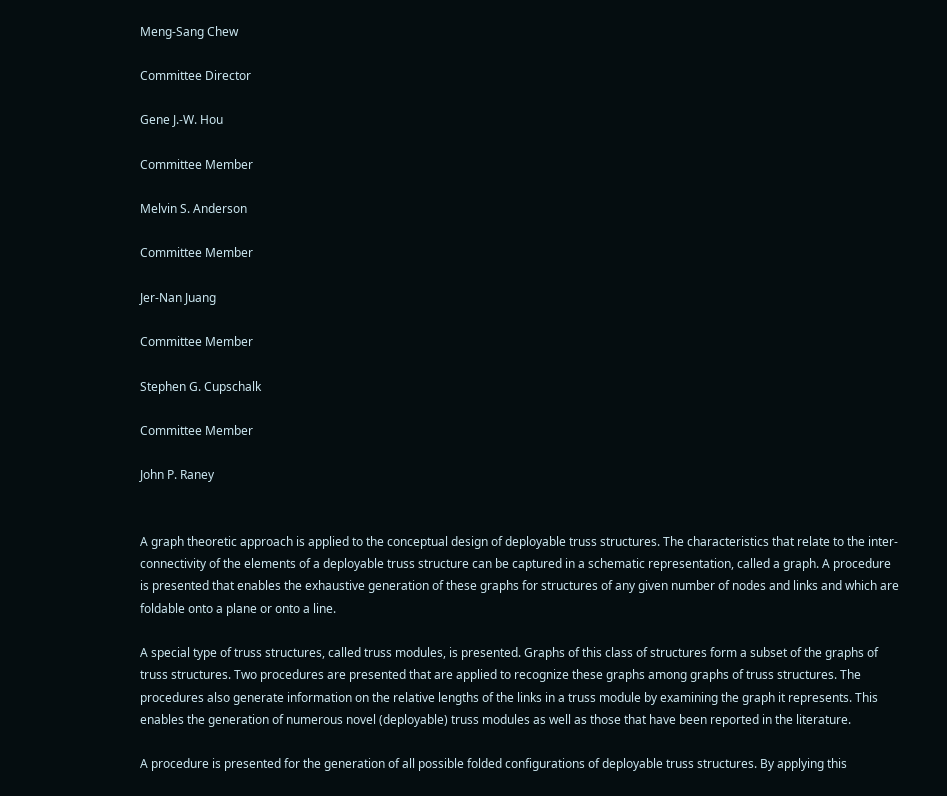Meng-Sang Chew

Committee Director

Gene J.-W. Hou

Committee Member

Melvin S. Anderson

Committee Member

Jer-Nan Juang

Committee Member

Stephen G. Cupschalk

Committee Member

John P. Raney


A graph theoretic approach is applied to the conceptual design of deployable truss structures. The characteristics that relate to the inter-connectivity of the elements of a deployable truss structure can be captured in a schematic representation, called a graph. A procedure is presented that enables the exhaustive generation of these graphs for structures of any given number of nodes and links and which are foldable onto a plane or onto a line.

A special type of truss structures, called truss modules, is presented. Graphs of this class of structures form a subset of the graphs of truss structures. Two procedures are presented that are applied to recognize these graphs among graphs of truss structures. The procedures also generate information on the relative lengths of the links in a truss module by examining the graph it represents. This enables the generation of numerous novel (deployable) truss modules as well as those that have been reported in the literature.

A procedure is presented for the generation of all possible folded configurations of deployable truss structures. By applying this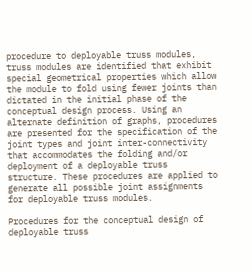procedure to deployable truss modules, truss modules are identified that exhibit special geometrical properties which allow the module to fold using fewer joints than dictated in the initial phase of the conceptual design process. Using an alternate definition of graphs, procedures are presented for the specification of the joint types and joint inter-connectivity that accommodates the folding and/or deployment of a deployable truss structure. These procedures are applied to generate all possible joint assignments for deployable truss modules.

Procedures for the conceptual design of deployable truss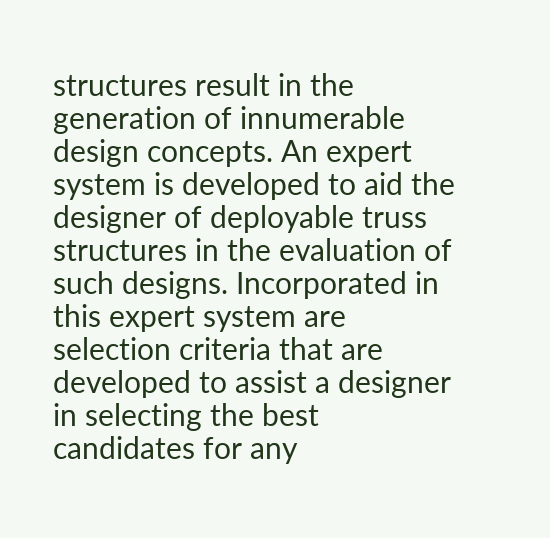structures result in the generation of innumerable design concepts. An expert system is developed to aid the designer of deployable truss structures in the evaluation of such designs. Incorporated in this expert system are selection criteria that are developed to assist a designer in selecting the best candidates for any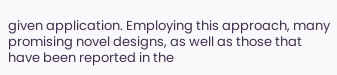given application. Employing this approach, many promising novel designs, as well as those that have been reported in the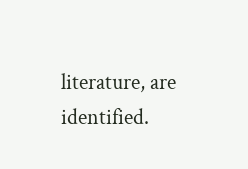literature, are identified.